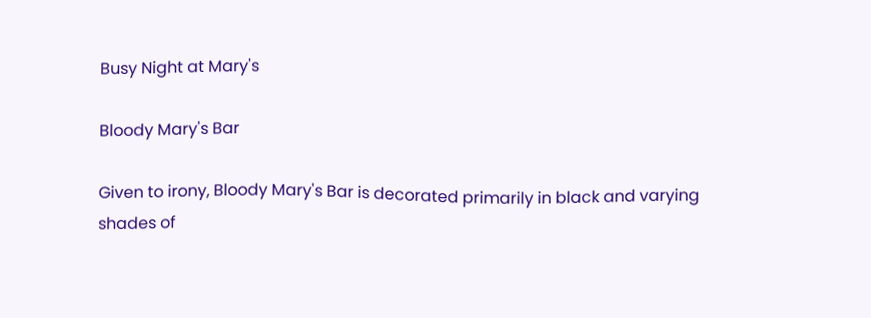Busy Night at Mary's

Bloody Mary's Bar

Given to irony, Bloody Mary's Bar is decorated primarily in black and varying shades of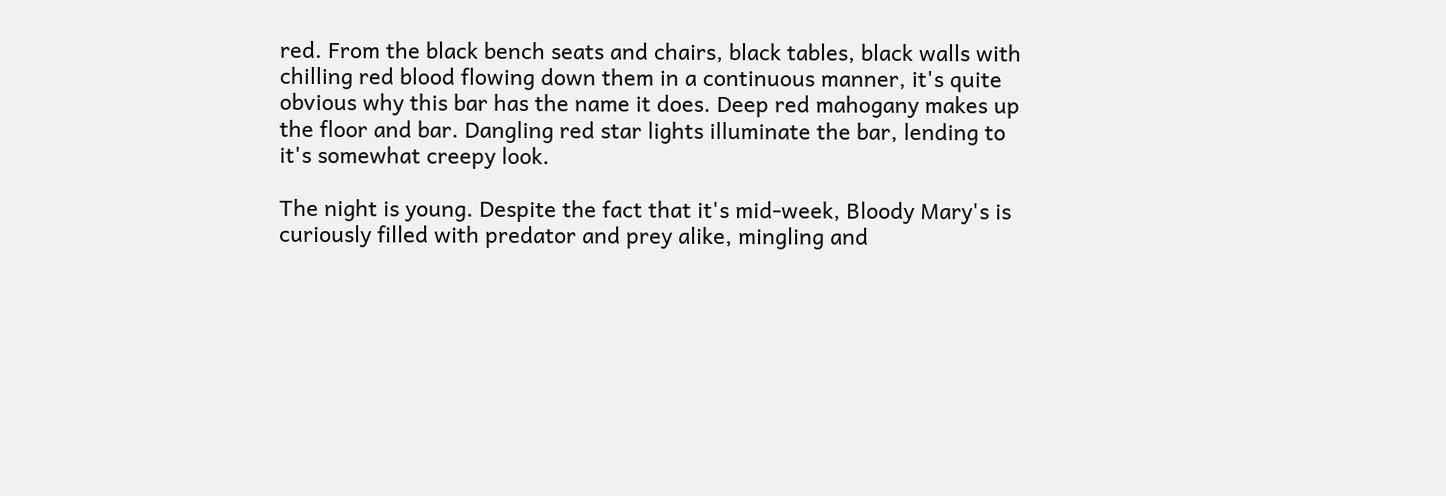red. From the black bench seats and chairs, black tables, black walls with chilling red blood flowing down them in a continuous manner, it's quite obvious why this bar has the name it does. Deep red mahogany makes up the floor and bar. Dangling red star lights illuminate the bar, lending to it's somewhat creepy look.

The night is young. Despite the fact that it's mid-week, Bloody Mary's is curiously filled with predator and prey alike, mingling and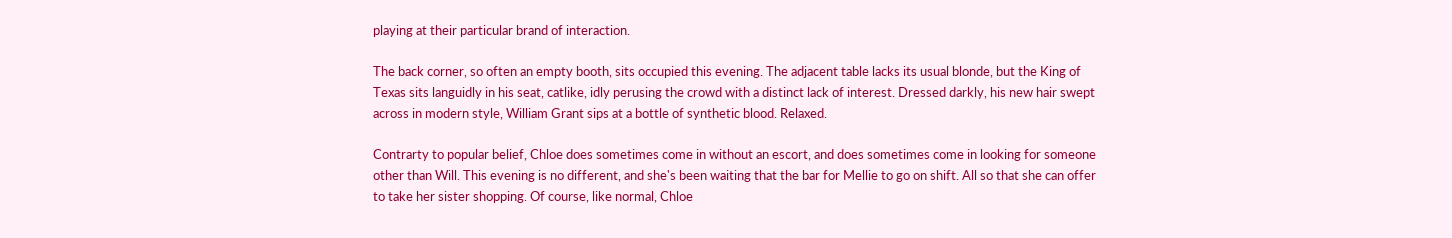playing at their particular brand of interaction.

The back corner, so often an empty booth, sits occupied this evening. The adjacent table lacks its usual blonde, but the King of Texas sits languidly in his seat, catlike, idly perusing the crowd with a distinct lack of interest. Dressed darkly, his new hair swept across in modern style, William Grant sips at a bottle of synthetic blood. Relaxed.

Contrarty to popular belief, Chloe does sometimes come in without an escort, and does sometimes come in looking for someone other than Will. This evening is no different, and she's been waiting that the bar for Mellie to go on shift. All so that she can offer to take her sister shopping. Of course, like normal, Chloe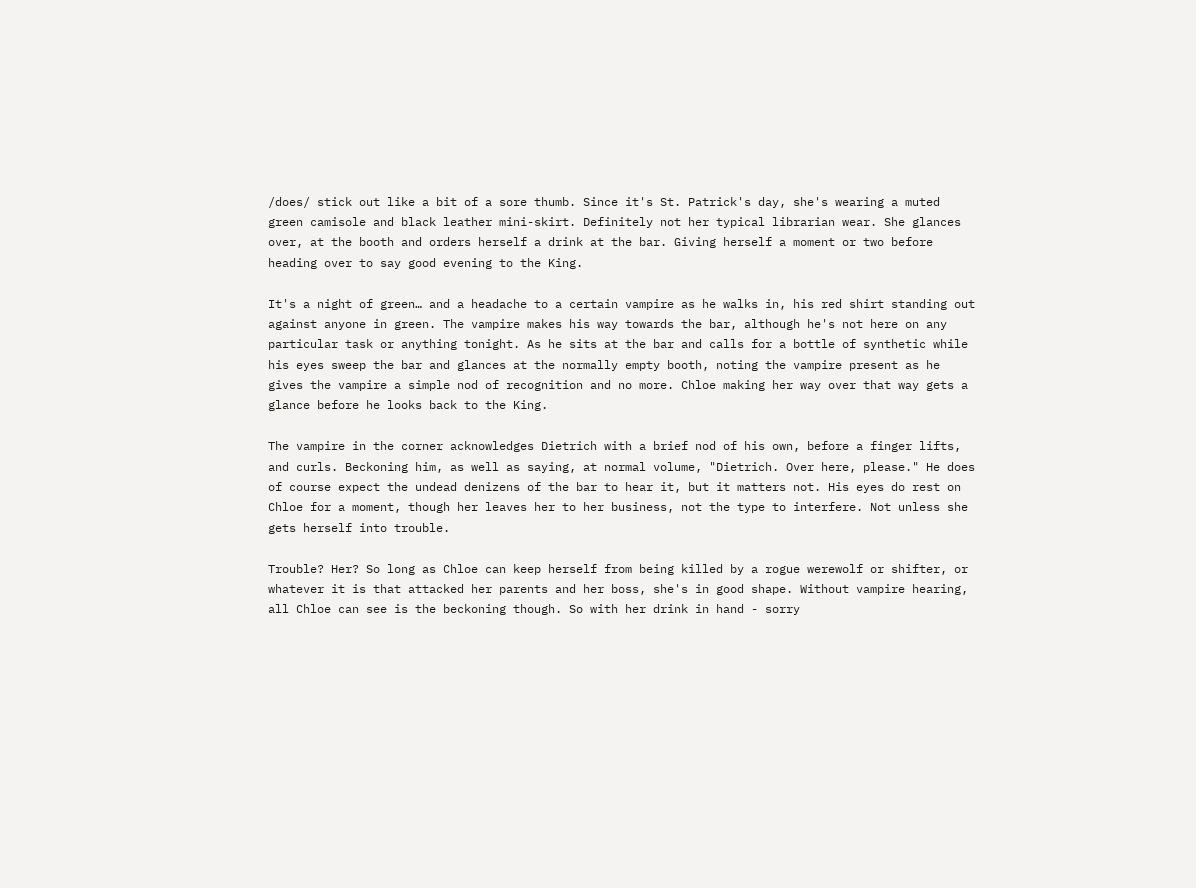/does/ stick out like a bit of a sore thumb. Since it's St. Patrick's day, she's wearing a muted green camisole and black leather mini-skirt. Definitely not her typical librarian wear. She glances over, at the booth and orders herself a drink at the bar. Giving herself a moment or two before heading over to say good evening to the King.

It's a night of green… and a headache to a certain vampire as he walks in, his red shirt standing out against anyone in green. The vampire makes his way towards the bar, although he's not here on any particular task or anything tonight. As he sits at the bar and calls for a bottle of synthetic while his eyes sweep the bar and glances at the normally empty booth, noting the vampire present as he gives the vampire a simple nod of recognition and no more. Chloe making her way over that way gets a glance before he looks back to the King.

The vampire in the corner acknowledges Dietrich with a brief nod of his own, before a finger lifts, and curls. Beckoning him, as well as saying, at normal volume, "Dietrich. Over here, please." He does of course expect the undead denizens of the bar to hear it, but it matters not. His eyes do rest on Chloe for a moment, though her leaves her to her business, not the type to interfere. Not unless she gets herself into trouble.

Trouble? Her? So long as Chloe can keep herself from being killed by a rogue werewolf or shifter, or whatever it is that attacked her parents and her boss, she's in good shape. Without vampire hearing, all Chloe can see is the beckoning though. So with her drink in hand - sorry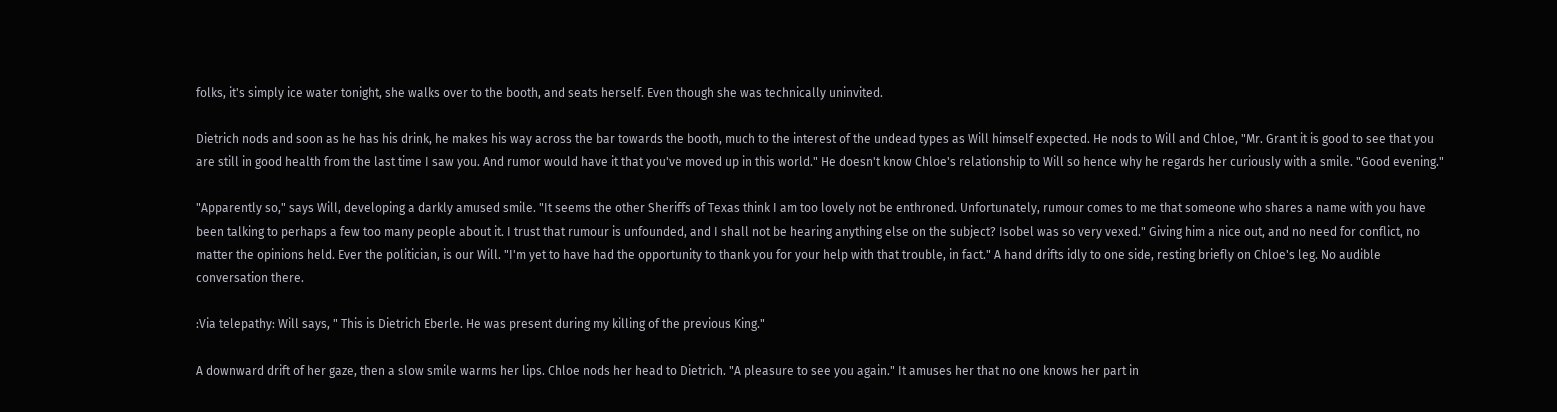folks, it's simply ice water tonight, she walks over to the booth, and seats herself. Even though she was technically uninvited.

Dietrich nods and soon as he has his drink, he makes his way across the bar towards the booth, much to the interest of the undead types as Will himself expected. He nods to Will and Chloe, "Mr. Grant it is good to see that you are still in good health from the last time I saw you. And rumor would have it that you've moved up in this world." He doesn't know Chloe's relationship to Will so hence why he regards her curiously with a smile. "Good evening."

"Apparently so," says Will, developing a darkly amused smile. "It seems the other Sheriffs of Texas think I am too lovely not be enthroned. Unfortunately, rumour comes to me that someone who shares a name with you have been talking to perhaps a few too many people about it. I trust that rumour is unfounded, and I shall not be hearing anything else on the subject? Isobel was so very vexed." Giving him a nice out, and no need for conflict, no matter the opinions held. Ever the politician, is our Will. "I'm yet to have had the opportunity to thank you for your help with that trouble, in fact." A hand drifts idly to one side, resting briefly on Chloe's leg. No audible conversation there.

:Via telepathy: Will says, " This is Dietrich Eberle. He was present during my killing of the previous King."

A downward drift of her gaze, then a slow smile warms her lips. Chloe nods her head to Dietrich. "A pleasure to see you again." It amuses her that no one knows her part in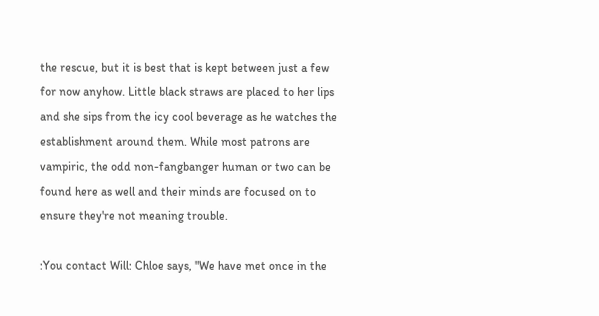the rescue, but it is best that is kept between just a few for now anyhow. Little black straws are placed to her lips and she sips from the icy cool beverage as he watches the establishment around them. While most patrons are vampiric, the odd non-fangbanger human or two can be found here as well and their minds are focused on to ensure they're not meaning trouble.

:You contact Will: Chloe says, "We have met once in the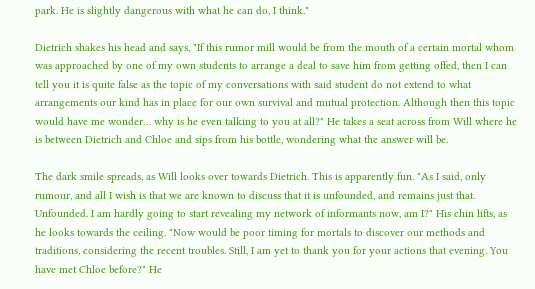park. He is slightly dangerous with what he can do, I think."

Dietrich shakes his head and says, "If this rumor mill would be from the mouth of a certain mortal whom was approached by one of my own students to arrange a deal to save him from getting offed, then I can tell you it is quite false as the topic of my conversations with said student do not extend to what arrangements our kind has in place for our own survival and mutual protection. Although then this topic would have me wonder… why is he even talking to you at all?" He takes a seat across from Will where he is between Dietrich and Chloe and sips from his bottle, wondering what the answer will be.

The dark smile spreads, as Will looks over towards Dietrich. This is apparently fun. "As I said, only rumour, and all I wish is that we are known to discuss that it is unfounded, and remains just that. Unfounded. I am hardly going to start revealing my network of informants now, am I?" His chin lifts, as he looks towards the ceiling. "Now would be poor timing for mortals to discover our methods and traditions, considering the recent troubles. Still, I am yet to thank you for your actions that evening. You have met Chloe before?" He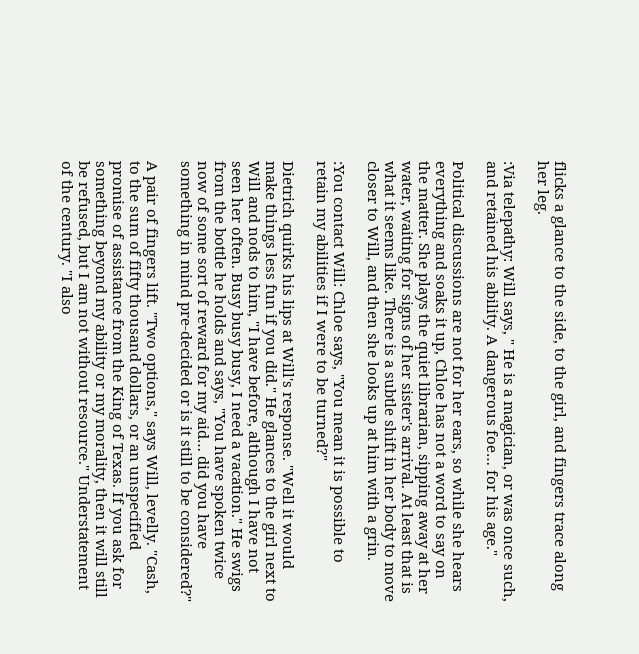flicks a glance to the side, to the girl, and fingers trace along her leg.

:Via telepathy: Will says, " He is a magician, or was once such, and retained his ability. A dangerous foe… for his age."

Political discussions are not for her ears, so while she hears everything and soaks it up, Chloe has not a word to say on the matter. She plays the quiet librarian, sipping away at her water, waiting for signs of her sister's arrival. At least that is what it seems like. There is a subtle shift in her body to move closer to Will, and then she looks up at him with a grin.

:You contact Will: Chloe says, "You mean it is possible to retain my abilities if I were to be turned?"

Dietrich quirks his lips at Will's response. "Well it would make things less fun if you did." He glances to the girl next to Will and nods to him, "I have before, although I have not seen her often. Busy busy busy, I need a vacation." He swigs from the bottle he holds and says, "You have spoken twice now of some sort of reward for my aid… did you have something in mind pre-decided or is it still to be considered?"

A pair of fingers lift. "Two options," says Will, levelly. "Cash, to the sum of fifty thousand dollars, or an unspecified promise of assistance from the King of Texas. If you ask for something beyond my ability or my morality, then it will still be refused, but I am not without resource." Understatement of the century. "I also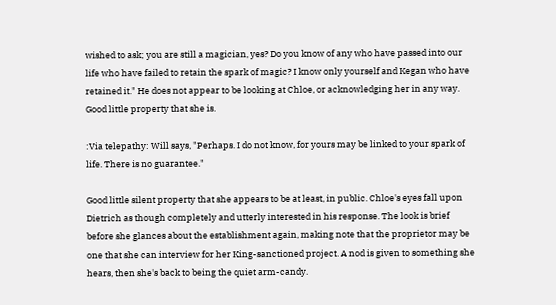wished to ask; you are still a magician, yes? Do you know of any who have passed into our life who have failed to retain the spark of magic? I know only yourself and Kegan who have retained it." He does not appear to be looking at Chloe, or acknowledging her in any way. Good little property that she is.

:Via telepathy: Will says, "Perhaps. I do not know, for yours may be linked to your spark of life. There is no guarantee."

Good little silent property that she appears to be at least, in public. Chloe's eyes fall upon Dietrich as though completely and utterly interested in his response. The look is brief before she glances about the establishment again, making note that the proprietor may be one that she can interview for her King-sanctioned project. A nod is given to something she hears, then she's back to being the quiet arm-candy.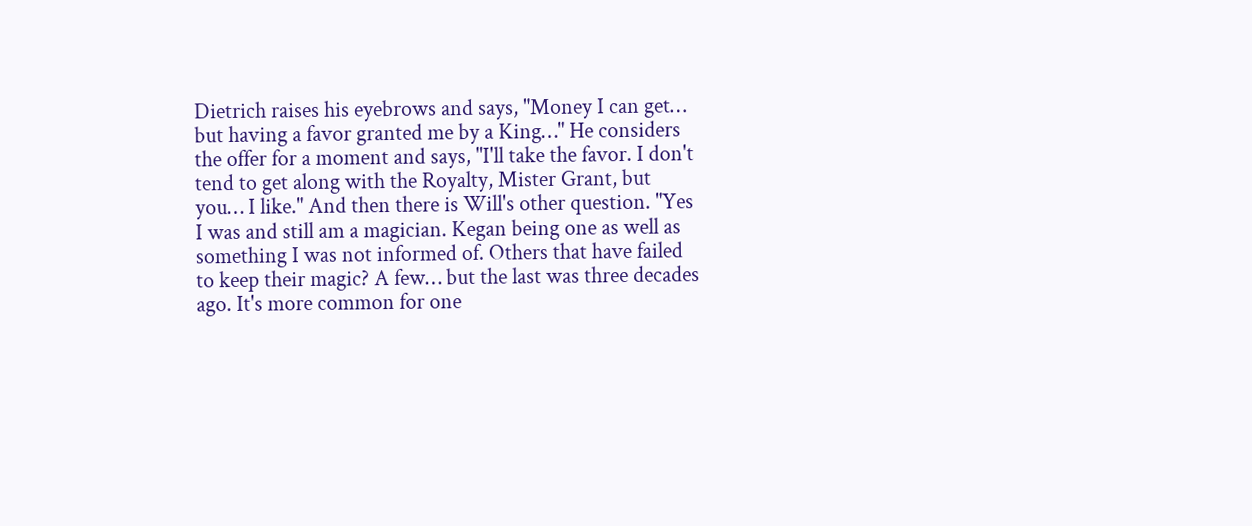Dietrich raises his eyebrows and says, "Money I can get… but having a favor granted me by a King…" He considers the offer for a moment and says, "I'll take the favor. I don't tend to get along with the Royalty, Mister Grant, but you… I like." And then there is Will's other question. "Yes I was and still am a magician. Kegan being one as well as something I was not informed of. Others that have failed to keep their magic? A few… but the last was three decades ago. It's more common for one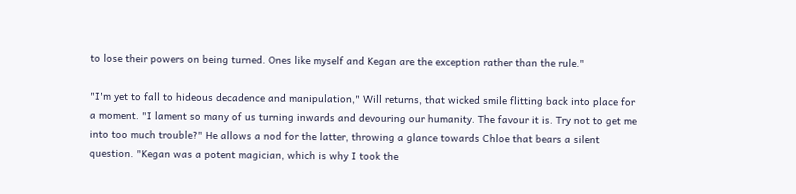to lose their powers on being turned. Ones like myself and Kegan are the exception rather than the rule."

"I'm yet to fall to hideous decadence and manipulation," Will returns, that wicked smile flitting back into place for a moment. "I lament so many of us turning inwards and devouring our humanity. The favour it is. Try not to get me into too much trouble?" He allows a nod for the latter, throwing a glance towards Chloe that bears a silent question. "Kegan was a potent magician, which is why I took the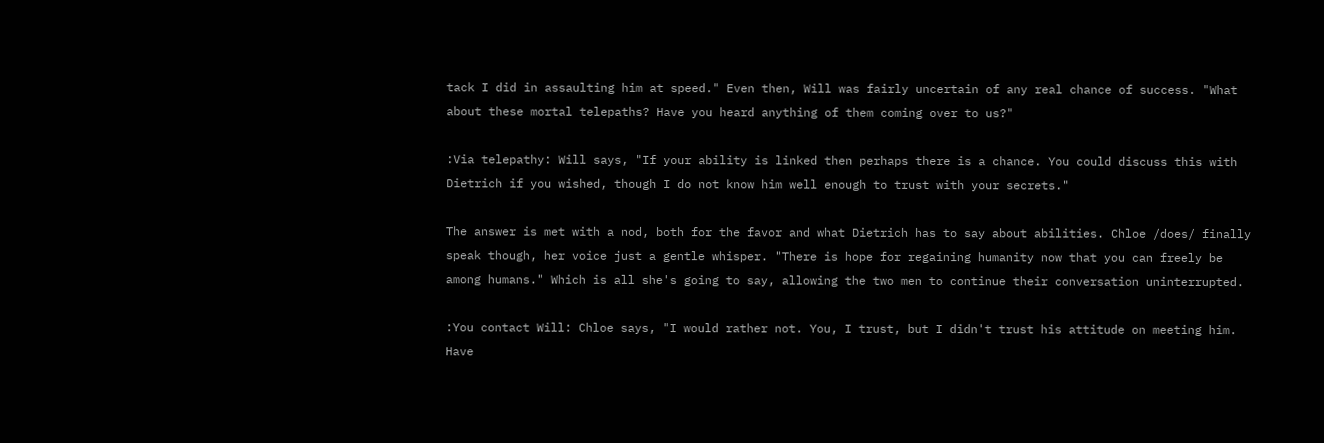tack I did in assaulting him at speed." Even then, Will was fairly uncertain of any real chance of success. "What about these mortal telepaths? Have you heard anything of them coming over to us?"

:Via telepathy: Will says, "If your ability is linked then perhaps there is a chance. You could discuss this with Dietrich if you wished, though I do not know him well enough to trust with your secrets."

The answer is met with a nod, both for the favor and what Dietrich has to say about abilities. Chloe /does/ finally speak though, her voice just a gentle whisper. "There is hope for regaining humanity now that you can freely be among humans." Which is all she's going to say, allowing the two men to continue their conversation uninterrupted.

:You contact Will: Chloe says, "I would rather not. You, I trust, but I didn't trust his attitude on meeting him. Have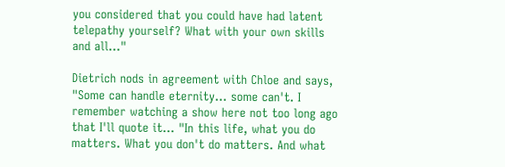you considered that you could have had latent telepathy yourself? What with your own skills and all…"

Dietrich nods in agreement with Chloe and says, "Some can handle eternity… some can't. I remember watching a show here not too long ago that I'll quote it… "In this life, what you do matters. What you don't do matters. And what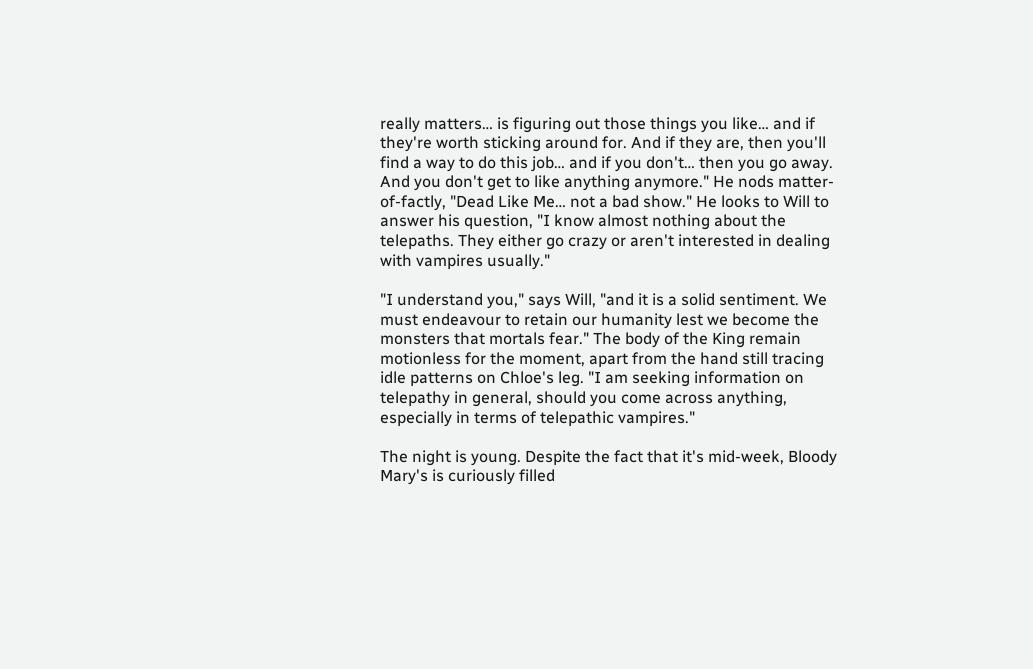really matters… is figuring out those things you like… and if they're worth sticking around for. And if they are, then you'll find a way to do this job… and if you don't… then you go away. And you don't get to like anything anymore." He nods matter-of-factly, "Dead Like Me… not a bad show." He looks to Will to answer his question, "I know almost nothing about the telepaths. They either go crazy or aren't interested in dealing with vampires usually."

"I understand you," says Will, "and it is a solid sentiment. We must endeavour to retain our humanity lest we become the monsters that mortals fear." The body of the King remain motionless for the moment, apart from the hand still tracing idle patterns on Chloe's leg. "I am seeking information on telepathy in general, should you come across anything, especially in terms of telepathic vampires."

The night is young. Despite the fact that it's mid-week, Bloody Mary's is curiously filled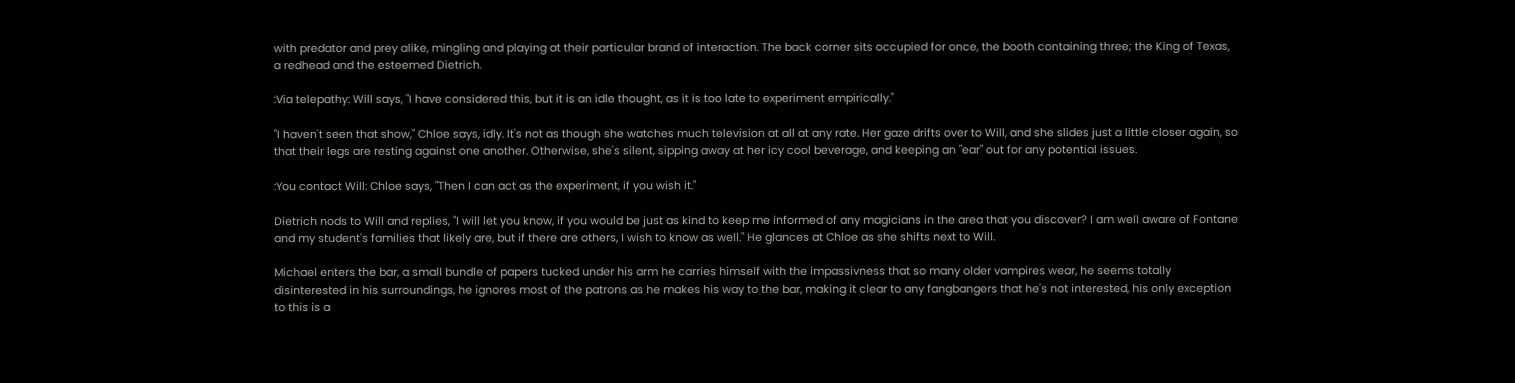with predator and prey alike, mingling and playing at their particular brand of interaction. The back corner sits occupied for once, the booth containing three; the King of Texas, a redhead and the esteemed Dietrich.

:Via telepathy: Will says, "I have considered this, but it is an idle thought, as it is too late to experiment empirically."

"I haven't seen that show," Chloe says, idly. It's not as though she watches much television at all at any rate. Her gaze drifts over to Will, and she slides just a little closer again, so that their legs are resting against one another. Otherwise, she's silent, sipping away at her icy cool beverage, and keeping an "ear" out for any potential issues.

:You contact Will: Chloe says, "Then I can act as the experiment, if you wish it."

Dietrich nods to Will and replies, "I will let you know, if you would be just as kind to keep me informed of any magicians in the area that you discover? I am well aware of Fontane and my student's families that likely are, but if there are others, I wish to know as well." He glances at Chloe as she shifts next to Will.

Michael enters the bar, a small bundle of papers tucked under his arm he carries himself with the impassivness that so many older vampires wear, he seems totally disinterested in his surroundings, he ignores most of the patrons as he makes his way to the bar, making it clear to any fangbangers that he's not interested, his only exception to this is a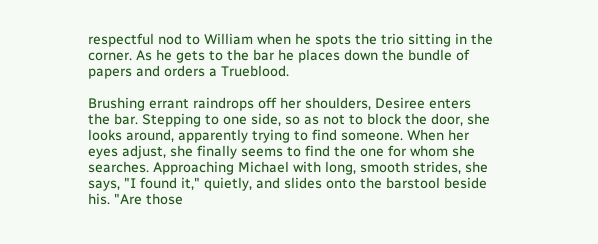respectful nod to William when he spots the trio sitting in the corner. As he gets to the bar he places down the bundle of papers and orders a Trueblood.

Brushing errant raindrops off her shoulders, Desiree enters the bar. Stepping to one side, so as not to block the door, she looks around, apparently trying to find someone. When her eyes adjust, she finally seems to find the one for whom she searches. Approaching Michael with long, smooth strides, she says, "I found it," quietly, and slides onto the barstool beside his. "Are those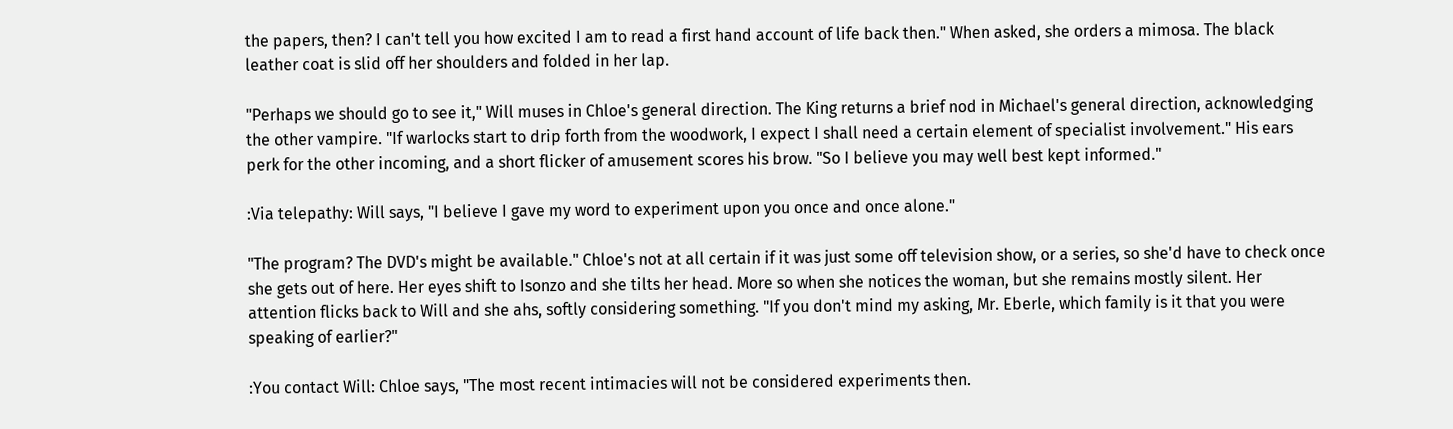the papers, then? I can't tell you how excited I am to read a first hand account of life back then." When asked, she orders a mimosa. The black leather coat is slid off her shoulders and folded in her lap.

"Perhaps we should go to see it," Will muses in Chloe's general direction. The King returns a brief nod in Michael's general direction, acknowledging the other vampire. "If warlocks start to drip forth from the woodwork, I expect I shall need a certain element of specialist involvement." His ears perk for the other incoming, and a short flicker of amusement scores his brow. "So I believe you may well best kept informed."

:Via telepathy: Will says, "I believe I gave my word to experiment upon you once and once alone."

"The program? The DVD's might be available." Chloe's not at all certain if it was just some off television show, or a series, so she'd have to check once she gets out of here. Her eyes shift to Isonzo and she tilts her head. More so when she notices the woman, but she remains mostly silent. Her attention flicks back to Will and she ahs, softly considering something. "If you don't mind my asking, Mr. Eberle, which family is it that you were speaking of earlier?"

:You contact Will: Chloe says, "The most recent intimacies will not be considered experiments then.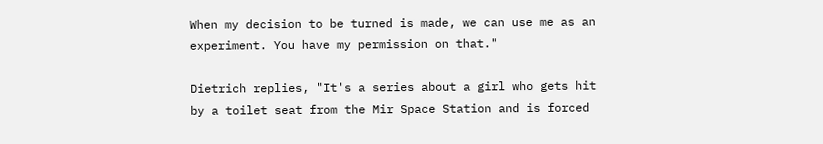When my decision to be turned is made, we can use me as an experiment. You have my permission on that."

Dietrich replies, "It's a series about a girl who gets hit by a toilet seat from the Mir Space Station and is forced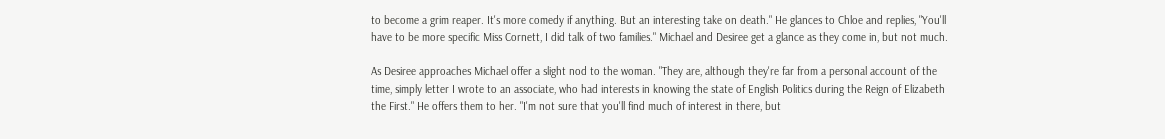to become a grim reaper. It's more comedy if anything. But an interesting take on death." He glances to Chloe and replies, "You'll have to be more specific Miss Cornett, I did talk of two families." Michael and Desiree get a glance as they come in, but not much.

As Desiree approaches Michael offer a slight nod to the woman. "They are, although they're far from a personal account of the time, simply letter I wrote to an associate, who had interests in knowing the state of English Politics during the Reign of Elizabeth the First." He offers them to her. "I'm not sure that you'll find much of interest in there, but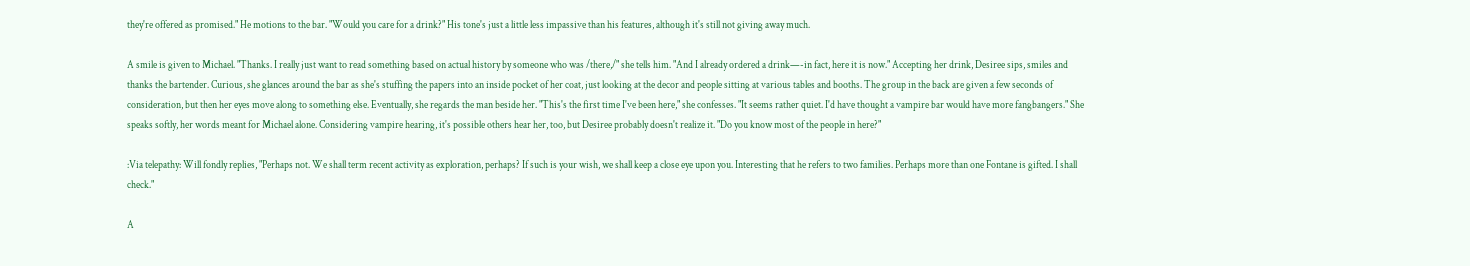they're offered as promised." He motions to the bar. "Would you care for a drink?" His tone's just a little less impassive than his features, although it's still not giving away much.

A smile is given to Michael. "Thanks. I really just want to read something based on actual history by someone who was /there,/" she tells him. "And I already ordered a drink—-in fact, here it is now." Accepting her drink, Desiree sips, smiles and thanks the bartender. Curious, she glances around the bar as she's stuffing the papers into an inside pocket of her coat, just looking at the decor and people sitting at various tables and booths. The group in the back are given a few seconds of consideration, but then her eyes move along to something else. Eventually, she regards the man beside her. "This's the first time I've been here," she confesses. "It seems rather quiet. I'd have thought a vampire bar would have more fangbangers." She speaks softly, her words meant for Michael alone. Considering vampire hearing, it's possible others hear her, too, but Desiree probably doesn't realize it. "Do you know most of the people in here?"

:Via telepathy: Will fondly replies, "Perhaps not. We shall term recent activity as exploration, perhaps? If such is your wish, we shall keep a close eye upon you. Interesting that he refers to two families. Perhaps more than one Fontane is gifted. I shall check."

A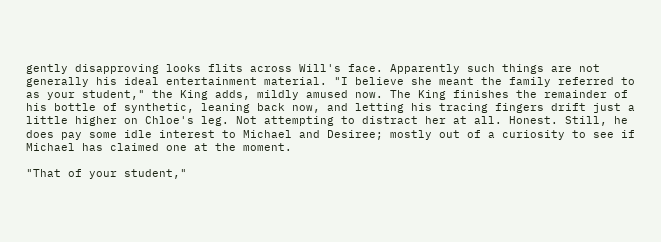gently disapproving looks flits across Will's face. Apparently such things are not generally his ideal entertainment material. "I believe she meant the family referred to as your student," the King adds, mildly amused now. The King finishes the remainder of his bottle of synthetic, leaning back now, and letting his tracing fingers drift just a little higher on Chloe's leg. Not attempting to distract her at all. Honest. Still, he does pay some idle interest to Michael and Desiree; mostly out of a curiosity to see if Michael has claimed one at the moment.

"That of your student,"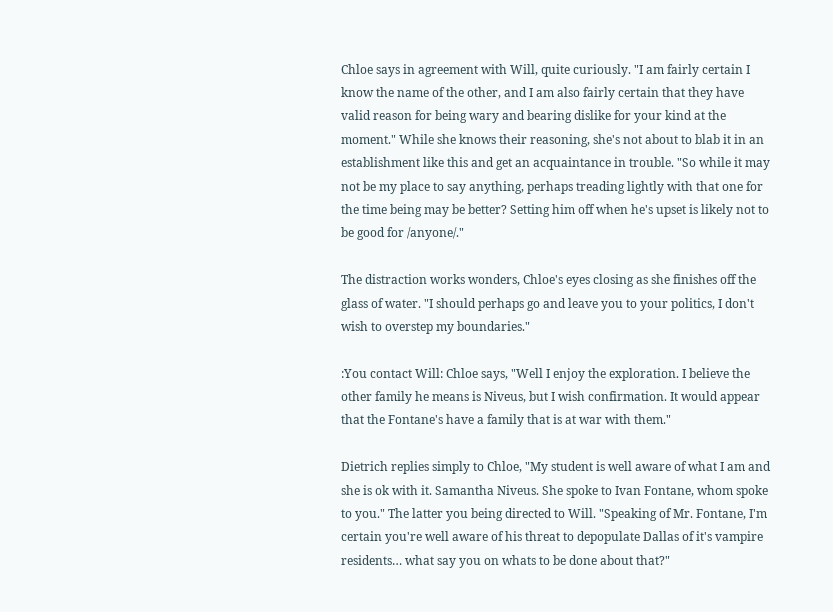Chloe says in agreement with Will, quite curiously. "I am fairly certain I know the name of the other, and I am also fairly certain that they have valid reason for being wary and bearing dislike for your kind at the moment." While she knows their reasoning, she's not about to blab it in an establishment like this and get an acquaintance in trouble. "So while it may not be my place to say anything, perhaps treading lightly with that one for the time being may be better? Setting him off when he's upset is likely not to be good for /anyone/."

The distraction works wonders, Chloe's eyes closing as she finishes off the glass of water. "I should perhaps go and leave you to your politics, I don't wish to overstep my boundaries."

:You contact Will: Chloe says, "Well I enjoy the exploration. I believe the other family he means is Niveus, but I wish confirmation. It would appear that the Fontane's have a family that is at war with them."

Dietrich replies simply to Chloe, "My student is well aware of what I am and she is ok with it. Samantha Niveus. She spoke to Ivan Fontane, whom spoke to you." The latter you being directed to Will. "Speaking of Mr. Fontane, I'm certain you're well aware of his threat to depopulate Dallas of it's vampire residents… what say you on whats to be done about that?"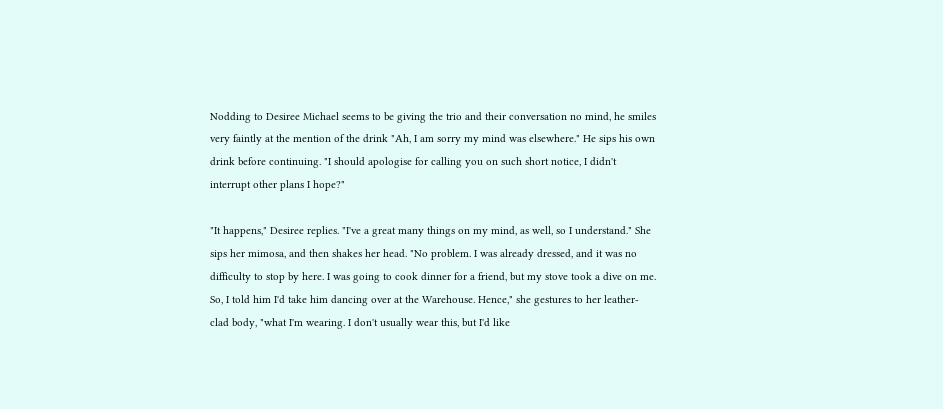Nodding to Desiree Michael seems to be giving the trio and their conversation no mind, he smiles very faintly at the mention of the drink "Ah, I am sorry my mind was elsewhere." He sips his own drink before continuing. "I should apologise for calling you on such short notice, I didn't interrupt other plans I hope?"

"It happens," Desiree replies. "I've a great many things on my mind, as well, so I understand." She sips her mimosa, and then shakes her head. "No problem. I was already dressed, and it was no difficulty to stop by here. I was going to cook dinner for a friend, but my stove took a dive on me. So, I told him I'd take him dancing over at the Warehouse. Hence," she gestures to her leather-clad body, "what I'm wearing. I don't usually wear this, but I'd like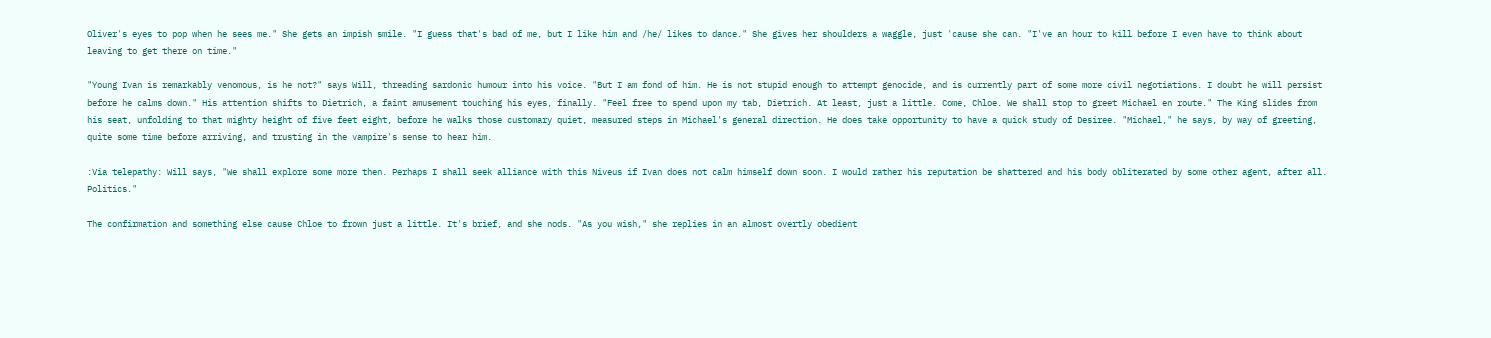Oliver's eyes to pop when he sees me." She gets an impish smile. "I guess that's bad of me, but I like him and /he/ likes to dance." She gives her shoulders a waggle, just 'cause she can. "I've an hour to kill before I even have to think about leaving to get there on time."

"Young Ivan is remarkably venomous, is he not?" says Will, threading sardonic humour into his voice. "But I am fond of him. He is not stupid enough to attempt genocide, and is currently part of some more civil negotiations. I doubt he will persist before he calms down." His attention shifts to Dietrich, a faint amusement touching his eyes, finally. "Feel free to spend upon my tab, Dietrich. At least, just a little. Come, Chloe. We shall stop to greet Michael en route." The King slides from his seat, unfolding to that mighty height of five feet eight, before he walks those customary quiet, measured steps in Michael's general direction. He does take opportunity to have a quick study of Desiree. "Michael," he says, by way of greeting, quite some time before arriving, and trusting in the vampire's sense to hear him.

:Via telepathy: Will says, "We shall explore some more then. Perhaps I shall seek alliance with this Niveus if Ivan does not calm himself down soon. I would rather his reputation be shattered and his body obliterated by some other agent, after all. Politics."

The confirmation and something else cause Chloe to frown just a little. It's brief, and she nods. "As you wish," she replies in an almost overtly obedient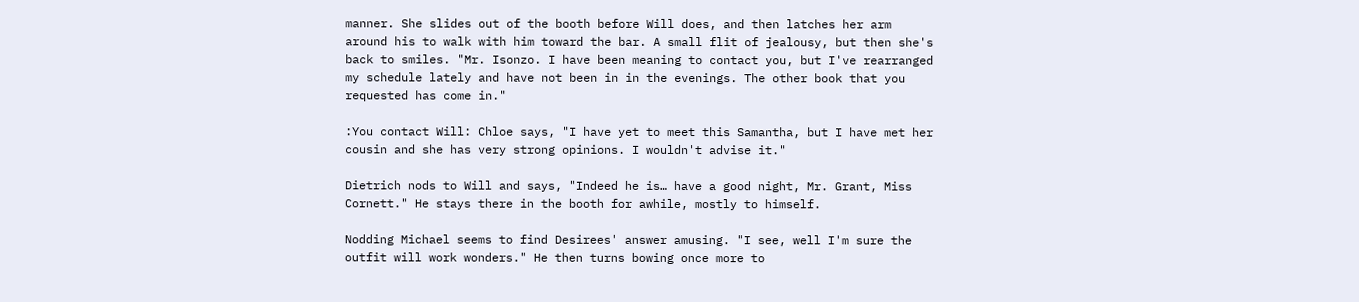manner. She slides out of the booth before Will does, and then latches her arm around his to walk with him toward the bar. A small flit of jealousy, but then she's back to smiles. "Mr. Isonzo. I have been meaning to contact you, but I've rearranged my schedule lately and have not been in in the evenings. The other book that you requested has come in."

:You contact Will: Chloe says, "I have yet to meet this Samantha, but I have met her cousin and she has very strong opinions. I wouldn't advise it."

Dietrich nods to Will and says, "Indeed he is… have a good night, Mr. Grant, Miss Cornett." He stays there in the booth for awhile, mostly to himself.

Nodding Michael seems to find Desirees' answer amusing. "I see, well I'm sure the outfit will work wonders." He then turns bowing once more to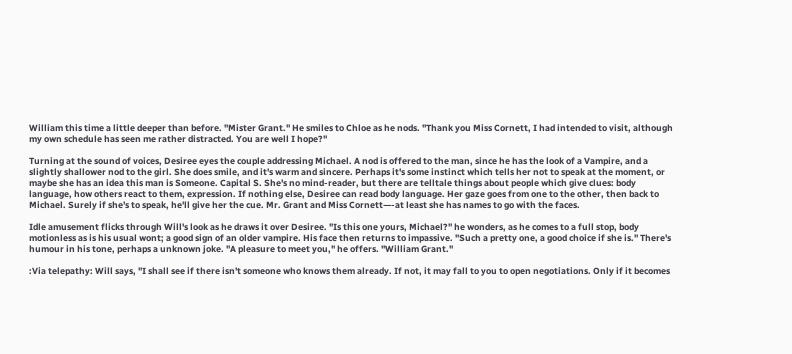William this time a little deeper than before. "Mister Grant." He smiles to Chloe as he nods. "Thank you Miss Cornett, I had intended to visit, although my own schedule has seen me rather distracted. You are well I hope?"

Turning at the sound of voices, Desiree eyes the couple addressing Michael. A nod is offered to the man, since he has the look of a Vampire, and a slightly shallower nod to the girl. She does smile, and it's warm and sincere. Perhaps it's some instinct which tells her not to speak at the moment, or maybe she has an idea this man is Someone. Capital S. She's no mind-reader, but there are telltale things about people which give clues: body language, how others react to them, expression. If nothing else, Desiree can read body language. Her gaze goes from one to the other, then back to Michael. Surely if she's to speak, he'll give her the cue. Mr. Grant and Miss Cornett—-at least she has names to go with the faces.

Idle amusement flicks through Will's look as he draws it over Desiree. "Is this one yours, Michael?" he wonders, as he comes to a full stop, body motionless as is his usual wont; a good sign of an older vampire. His face then returns to impassive. "Such a pretty one, a good choice if she is." There's humour in his tone, perhaps a unknown joke. "A pleasure to meet you," he offers. "William Grant."

:Via telepathy: Will says, "I shall see if there isn't someone who knows them already. If not, it may fall to you to open negotiations. Only if it becomes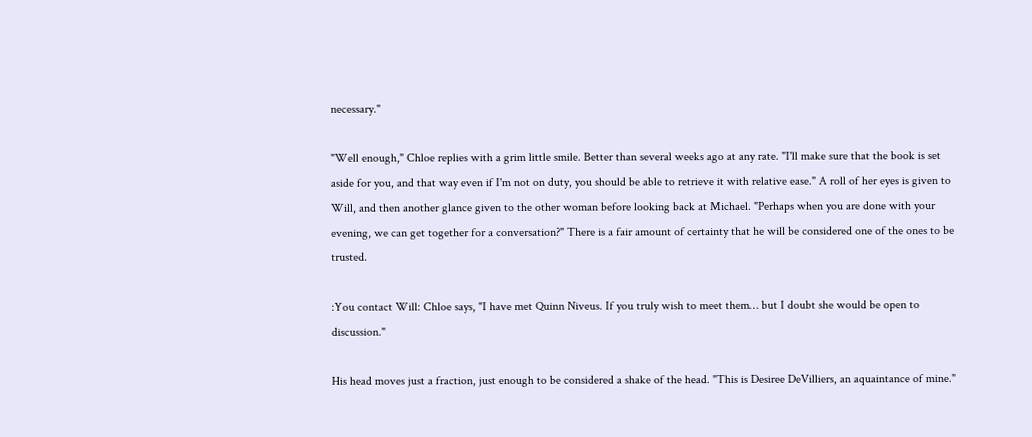necessary."

"Well enough," Chloe replies with a grim little smile. Better than several weeks ago at any rate. "I'll make sure that the book is set aside for you, and that way even if I'm not on duty, you should be able to retrieve it with relative ease." A roll of her eyes is given to Will, and then another glance given to the other woman before looking back at Michael. "Perhaps when you are done with your evening, we can get together for a conversation?" There is a fair amount of certainty that he will be considered one of the ones to be trusted.

:You contact Will: Chloe says, "I have met Quinn Niveus. If you truly wish to meet them… but I doubt she would be open to discussion."

His head moves just a fraction, just enough to be considered a shake of the head. "This is Desiree DeVilliers, an aquaintance of mine."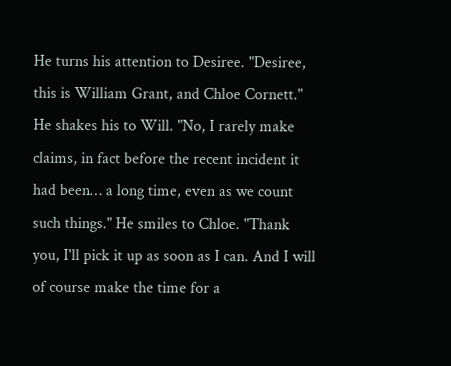He turns his attention to Desiree. "Desiree, this is William Grant, and Chloe Cornett." He shakes his to Will. "No, I rarely make claims, in fact before the recent incident it had been… a long time, even as we count such things." He smiles to Chloe. "Thank you, I'll pick it up as soon as I can. And I will of course make the time for a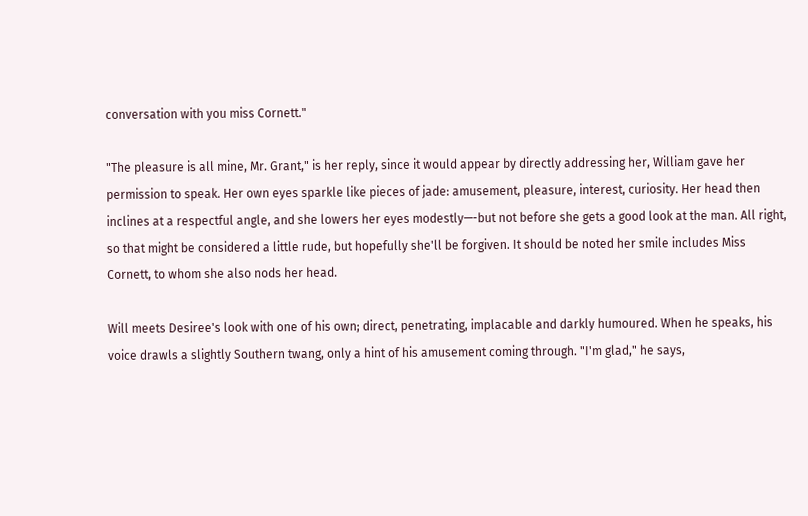conversation with you miss Cornett."

"The pleasure is all mine, Mr. Grant," is her reply, since it would appear by directly addressing her, William gave her permission to speak. Her own eyes sparkle like pieces of jade: amusement, pleasure, interest, curiosity. Her head then inclines at a respectful angle, and she lowers her eyes modestly—-but not before she gets a good look at the man. All right, so that might be considered a little rude, but hopefully she'll be forgiven. It should be noted her smile includes Miss Cornett, to whom she also nods her head.

Will meets Desiree's look with one of his own; direct, penetrating, implacable and darkly humoured. When he speaks, his voice drawls a slightly Southern twang, only a hint of his amusement coming through. "I'm glad," he says,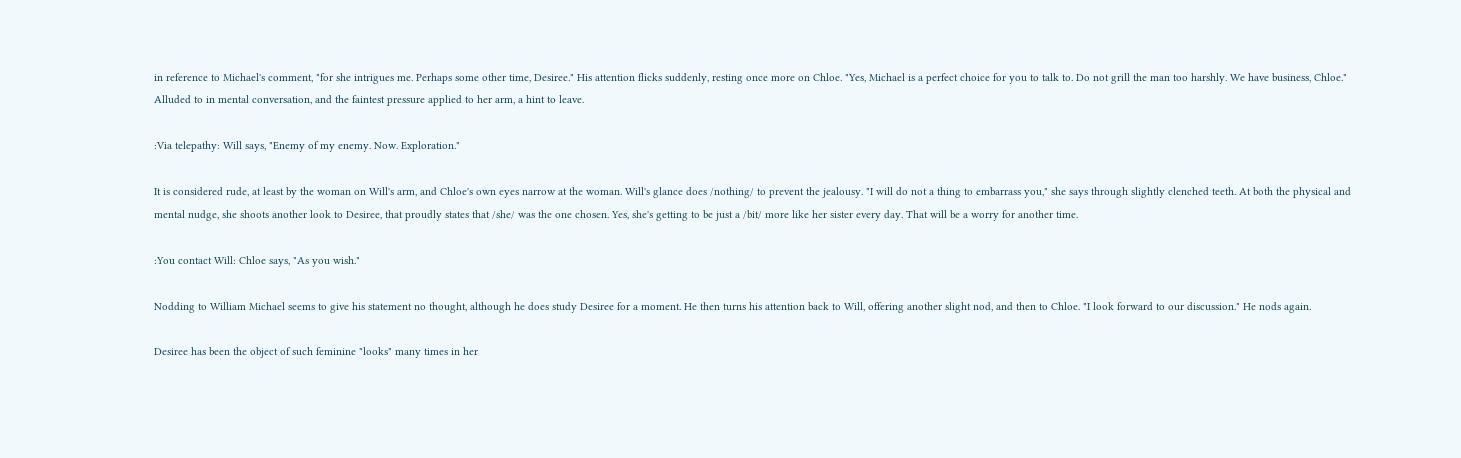in reference to Michael's comment, "for she intrigues me. Perhaps some other time, Desiree." His attention flicks suddenly, resting once more on Chloe. "Yes, Michael is a perfect choice for you to talk to. Do not grill the man too harshly. We have business, Chloe." Alluded to in mental conversation, and the faintest pressure applied to her arm, a hint to leave.

:Via telepathy: Will says, "Enemy of my enemy. Now. Exploration."

It is considered rude, at least by the woman on Will's arm, and Chloe's own eyes narrow at the woman. Will's glance does /nothing/ to prevent the jealousy. "I will do not a thing to embarrass you," she says through slightly clenched teeth. At both the physical and mental nudge, she shoots another look to Desiree, that proudly states that /she/ was the one chosen. Yes, she's getting to be just a /bit/ more like her sister every day. That will be a worry for another time.

:You contact Will: Chloe says, "As you wish."

Nodding to William Michael seems to give his statement no thought, although he does study Desiree for a moment. He then turns his attention back to Will, offering another slight nod, and then to Chloe. "I look forward to our discussion." He nods again.

Desiree has been the object of such feminine "looks" many times in her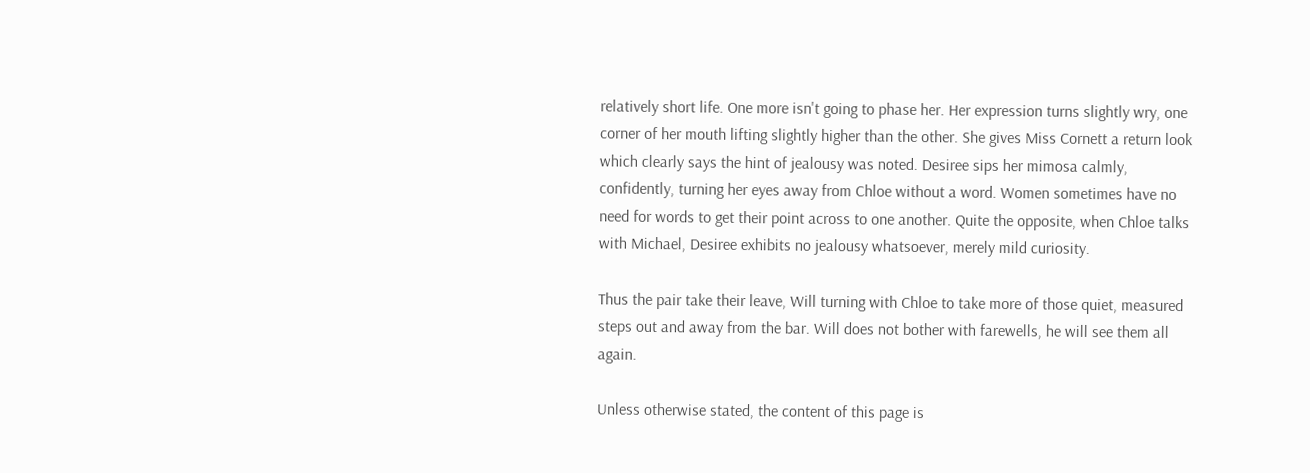relatively short life. One more isn't going to phase her. Her expression turns slightly wry, one corner of her mouth lifting slightly higher than the other. She gives Miss Cornett a return look which clearly says the hint of jealousy was noted. Desiree sips her mimosa calmly, confidently, turning her eyes away from Chloe without a word. Women sometimes have no need for words to get their point across to one another. Quite the opposite, when Chloe talks with Michael, Desiree exhibits no jealousy whatsoever, merely mild curiosity.

Thus the pair take their leave, Will turning with Chloe to take more of those quiet, measured steps out and away from the bar. Will does not bother with farewells, he will see them all again.

Unless otherwise stated, the content of this page is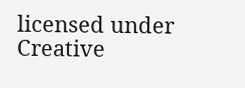licensed under Creative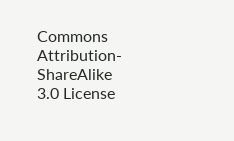Commons Attribution-ShareAlike 3.0 License